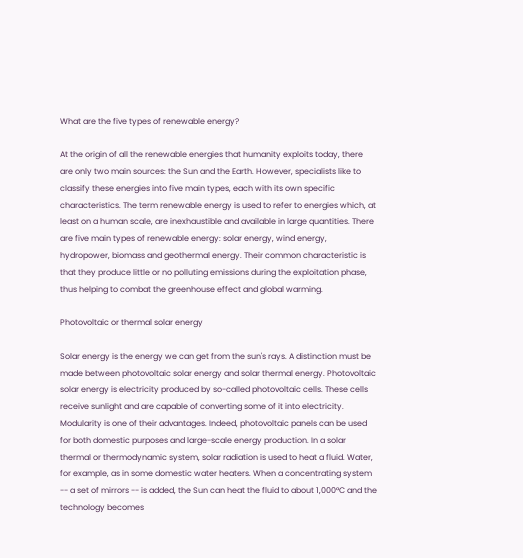What are the five types of renewable energy?

At the origin of all the renewable energies that humanity exploits today, there are only two main sources: the Sun and the Earth. However, specialists like to classify these energies into five main types, each with its own specific characteristics. The term renewable energy is used to refer to energies which, at least on a human scale, are inexhaustible and available in large quantities. There are five main types of renewable energy: solar energy, wind energy, hydropower, biomass and geothermal energy. Their common characteristic is that they produce little or no polluting emissions during the exploitation phase, thus helping to combat the greenhouse effect and global warming.

Photovoltaic or thermal solar energy

Solar energy is the energy we can get from the sun's rays. A distinction must be made between photovoltaic solar energy and solar thermal energy. Photovoltaic solar energy is electricity produced by so-called photovoltaic cells. These cells receive sunlight and are capable of converting some of it into electricity. Modularity is one of their advantages. Indeed, photovoltaic panels can be used for both domestic purposes and large-scale energy production. In a solar thermal or thermodynamic system, solar radiation is used to heat a fluid. Water, for example, as in some domestic water heaters. When a concentrating system -- a set of mirrors -- is added, the Sun can heat the fluid to about 1,000°C and the technology becomes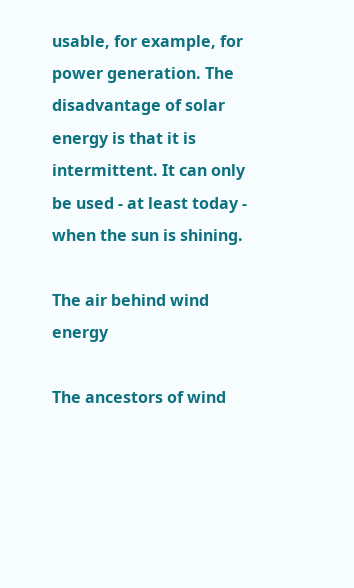usable, for example, for power generation. The disadvantage of solar energy is that it is intermittent. It can only be used - at least today - when the sun is shining.

The air behind wind energy

The ancestors of wind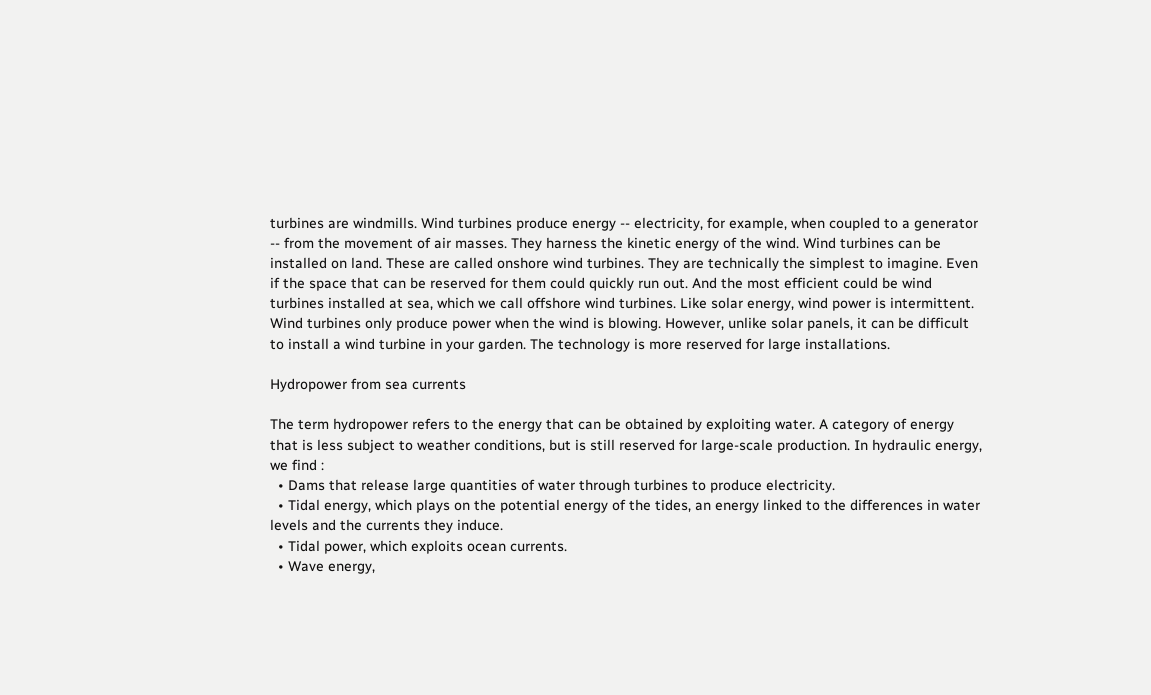turbines are windmills. Wind turbines produce energy -- electricity, for example, when coupled to a generator -- from the movement of air masses. They harness the kinetic energy of the wind. Wind turbines can be installed on land. These are called onshore wind turbines. They are technically the simplest to imagine. Even if the space that can be reserved for them could quickly run out. And the most efficient could be wind turbines installed at sea, which we call offshore wind turbines. Like solar energy, wind power is intermittent. Wind turbines only produce power when the wind is blowing. However, unlike solar panels, it can be difficult to install a wind turbine in your garden. The technology is more reserved for large installations.

Hydropower from sea currents

The term hydropower refers to the energy that can be obtained by exploiting water. A category of energy that is less subject to weather conditions, but is still reserved for large-scale production. In hydraulic energy, we find :
  • Dams that release large quantities of water through turbines to produce electricity.
  • Tidal energy, which plays on the potential energy of the tides, an energy linked to the differences in water levels and the currents they induce.
  • Tidal power, which exploits ocean currents.
  • Wave energy,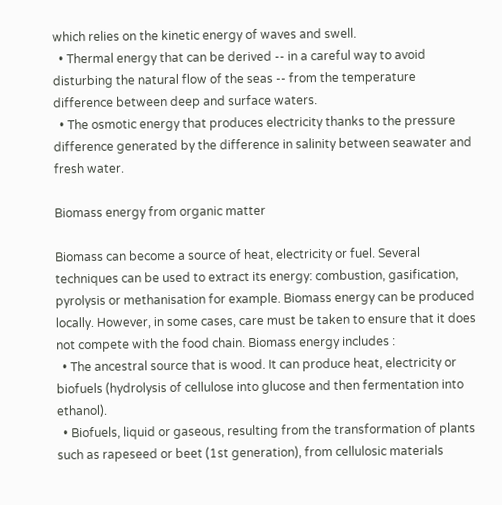which relies on the kinetic energy of waves and swell.
  • Thermal energy that can be derived -- in a careful way to avoid disturbing the natural flow of the seas -- from the temperature difference between deep and surface waters.
  • The osmotic energy that produces electricity thanks to the pressure difference generated by the difference in salinity between seawater and fresh water.

Biomass energy from organic matter

Biomass can become a source of heat, electricity or fuel. Several techniques can be used to extract its energy: combustion, gasification, pyrolysis or methanisation for example. Biomass energy can be produced locally. However, in some cases, care must be taken to ensure that it does not compete with the food chain. Biomass energy includes :
  • The ancestral source that is wood. It can produce heat, electricity or biofuels (hydrolysis of cellulose into glucose and then fermentation into ethanol).
  • Biofuels, liquid or gaseous, resulting from the transformation of plants such as rapeseed or beet (1st generation), from cellulosic materials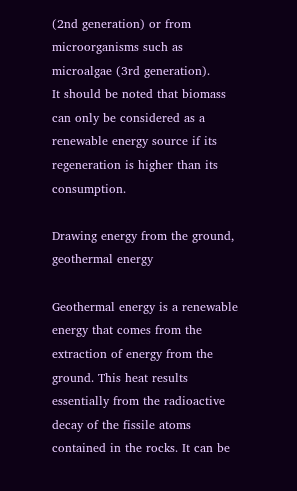(2nd generation) or from microorganisms such as microalgae (3rd generation).
It should be noted that biomass can only be considered as a renewable energy source if its regeneration is higher than its consumption.

Drawing energy from the ground, geothermal energy

Geothermal energy is a renewable energy that comes from the extraction of energy from the ground. This heat results essentially from the radioactive decay of the fissile atoms contained in the rocks. It can be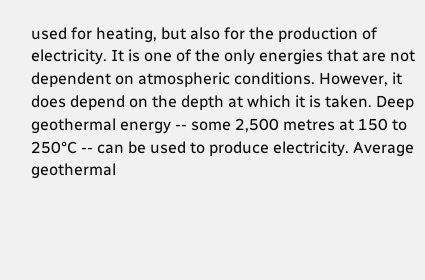used for heating, but also for the production of electricity. It is one of the only energies that are not dependent on atmospheric conditions. However, it does depend on the depth at which it is taken. Deep geothermal energy -- some 2,500 metres at 150 to 250°C -- can be used to produce electricity. Average geothermal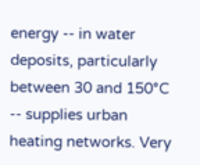energy -- in water deposits, particularly between 30 and 150°C -- supplies urban heating networks. Very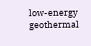low-energy geothermal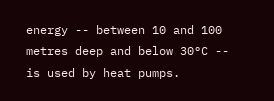energy -- between 10 and 100 metres deep and below 30°C -- is used by heat pumps.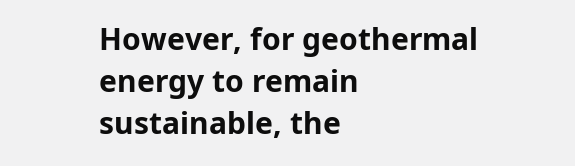However, for geothermal energy to remain sustainable, the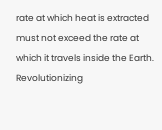rate at which heat is extracted must not exceed the rate at which it travels inside the Earth.
Revolutionizing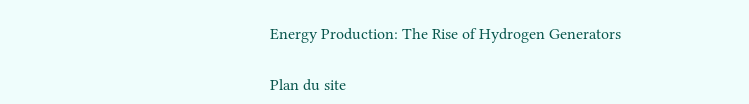Energy Production: The Rise of Hydrogen Generators

Plan du site